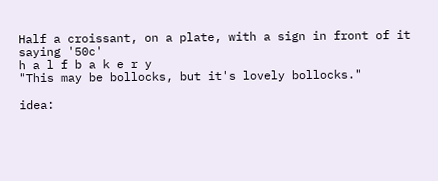Half a croissant, on a plate, with a sign in front of it saying '50c'
h a l f b a k e r y
"This may be bollocks, but it's lovely bollocks."

idea: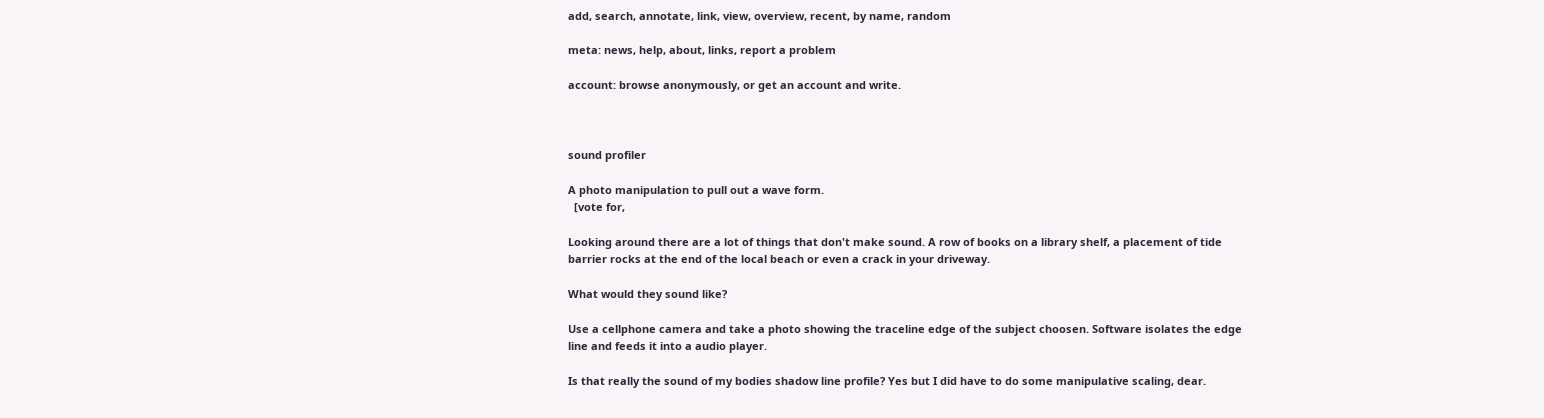add, search, annotate, link, view, overview, recent, by name, random

meta: news, help, about, links, report a problem

account: browse anonymously, or get an account and write.



sound profiler

A photo manipulation to pull out a wave form.
  [vote for,

Looking around there are a lot of things that don't make sound. A row of books on a library shelf, a placement of tide barrier rocks at the end of the local beach or even a crack in your driveway.

What would they sound like?

Use a cellphone camera and take a photo showing the traceline edge of the subject choosen. Software isolates the edge line and feeds it into a audio player.

Is that really the sound of my bodies shadow line profile? Yes but I did have to do some manipulative scaling, dear.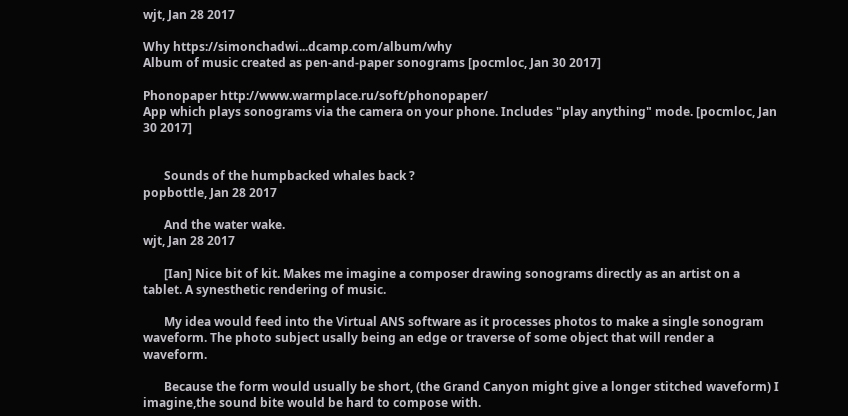wjt, Jan 28 2017

Why https://simonchadwi...dcamp.com/album/why
Album of music created as pen-and-paper sonograms [pocmloc, Jan 30 2017]

Phonopaper http://www.warmplace.ru/soft/phonopaper/
App which plays sonograms via the camera on your phone. Includes "play anything" mode. [pocmloc, Jan 30 2017]


       Sounds of the humpbacked whales back ?
popbottle, Jan 28 2017

       And the water wake.
wjt, Jan 28 2017

       [Ian] Nice bit of kit. Makes me imagine a composer drawing sonograms directly as an artist on a tablet. A synesthetic rendering of music.

       My idea would feed into the Virtual ANS software as it processes photos to make a single sonogram waveform. The photo subject usally being an edge or traverse of some object that will render a waveform.

       Because the form would usually be short, (the Grand Canyon might give a longer stitched waveform) I imagine,the sound bite would be hard to compose with.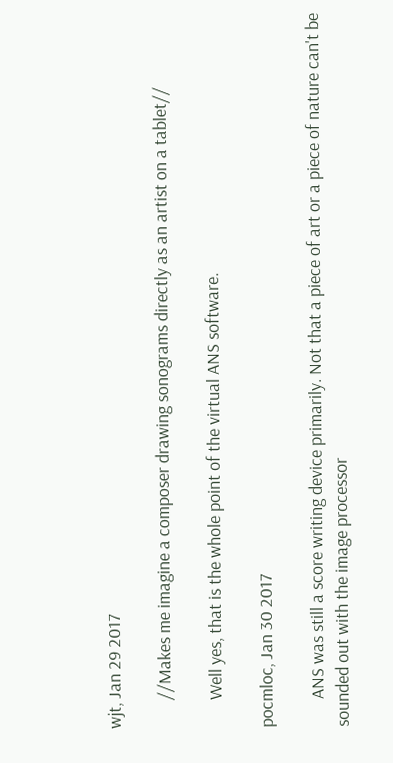wjt, Jan 29 2017

       //Makes me imagine a composer drawing sonograms directly as an artist on a tablet//

       Well yes, that is the whole point of the virtual ANS software.

pocmloc, Jan 30 2017

       ANS was still a score writing device primarily. Not that a piece of art or a piece of nature can't be sounded out with the image processor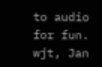to audio for fun.
wjt, Jan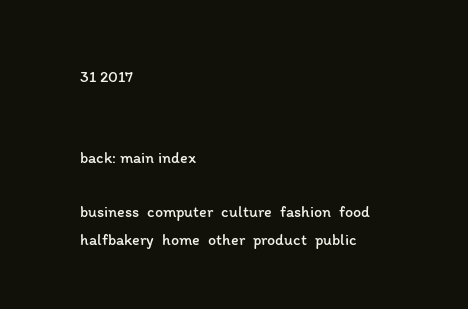31 2017


back: main index

business  computer  culture  fashion  food  halfbakery  home  other  product  public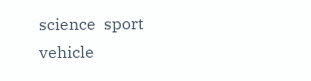science  sport  vehicle